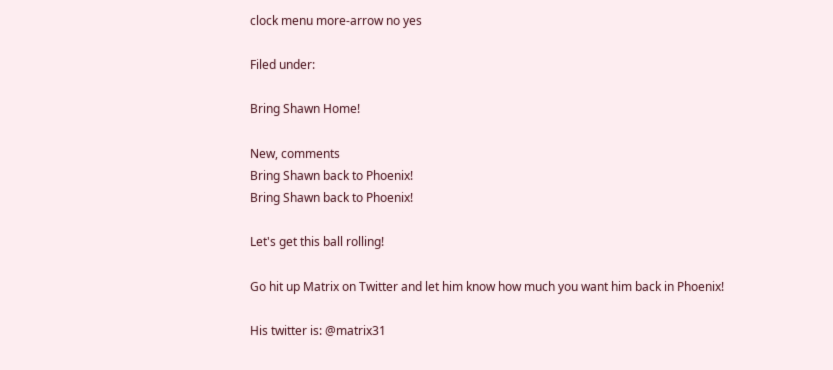clock menu more-arrow no yes

Filed under:

Bring Shawn Home!

New, comments
Bring Shawn back to Phoenix!
Bring Shawn back to Phoenix!

Let's get this ball rolling!

Go hit up Matrix on Twitter and let him know how much you want him back in Phoenix!

His twitter is: @matrix31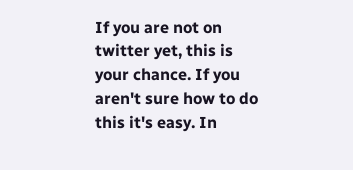If you are not on twitter yet, this is your chance. If you aren't sure how to do this it's easy. In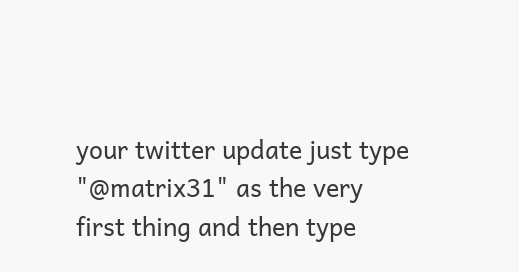your twitter update just type "@matrix31" as the very first thing and then type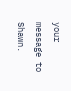your message to Shawn.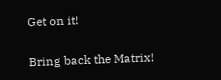Get on it!

Bring back the Matrix!